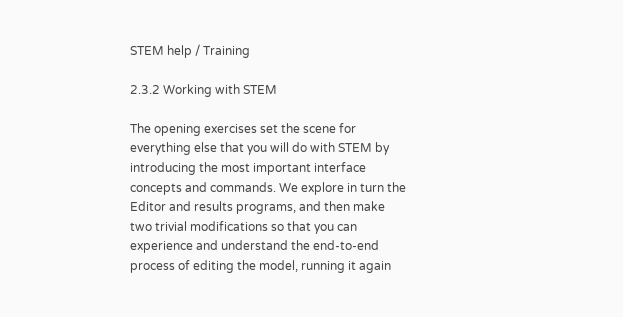STEM help / Training

2.3.2 Working with STEM

The opening exercises set the scene for everything else that you will do with STEM by introducing the most important interface concepts and commands. We explore in turn the Editor and results programs, and then make two trivial modifications so that you can experience and understand the end-to-end process of editing the model, running it again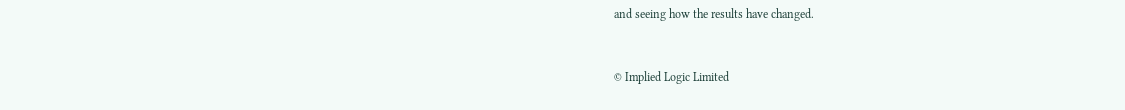and seeing how the results have changed.


© Implied Logic Limited